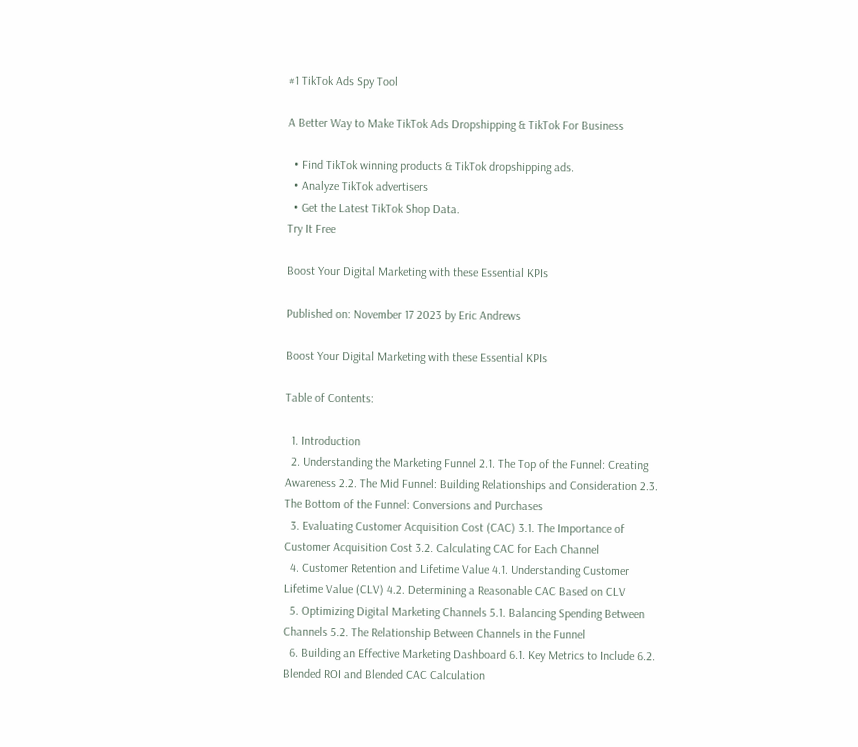#1 TikTok Ads Spy Tool

A Better Way to Make TikTok Ads Dropshipping & TikTok For Business

  • Find TikTok winning products & TikTok dropshipping ads.
  • Analyze TikTok advertisers
  • Get the Latest TikTok Shop Data.
Try It Free

Boost Your Digital Marketing with these Essential KPIs

Published on: November 17 2023 by Eric Andrews

Boost Your Digital Marketing with these Essential KPIs

Table of Contents:

  1. Introduction
  2. Understanding the Marketing Funnel 2.1. The Top of the Funnel: Creating Awareness 2.2. The Mid Funnel: Building Relationships and Consideration 2.3. The Bottom of the Funnel: Conversions and Purchases
  3. Evaluating Customer Acquisition Cost (CAC) 3.1. The Importance of Customer Acquisition Cost 3.2. Calculating CAC for Each Channel
  4. Customer Retention and Lifetime Value 4.1. Understanding Customer Lifetime Value (CLV) 4.2. Determining a Reasonable CAC Based on CLV
  5. Optimizing Digital Marketing Channels 5.1. Balancing Spending Between Channels 5.2. The Relationship Between Channels in the Funnel
  6. Building an Effective Marketing Dashboard 6.1. Key Metrics to Include 6.2. Blended ROI and Blended CAC Calculation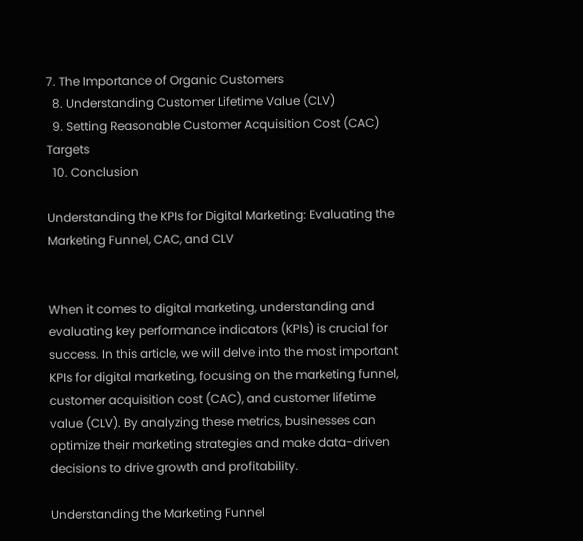7. The Importance of Organic Customers
  8. Understanding Customer Lifetime Value (CLV)
  9. Setting Reasonable Customer Acquisition Cost (CAC) Targets
  10. Conclusion

Understanding the KPIs for Digital Marketing: Evaluating the Marketing Funnel, CAC, and CLV


When it comes to digital marketing, understanding and evaluating key performance indicators (KPIs) is crucial for success. In this article, we will delve into the most important KPIs for digital marketing, focusing on the marketing funnel, customer acquisition cost (CAC), and customer lifetime value (CLV). By analyzing these metrics, businesses can optimize their marketing strategies and make data-driven decisions to drive growth and profitability.

Understanding the Marketing Funnel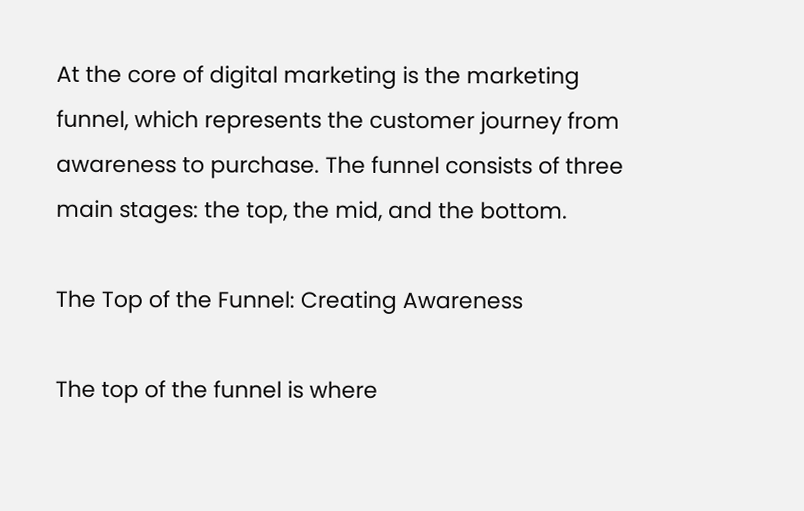At the core of digital marketing is the marketing funnel, which represents the customer journey from awareness to purchase. The funnel consists of three main stages: the top, the mid, and the bottom.

The Top of the Funnel: Creating Awareness

The top of the funnel is where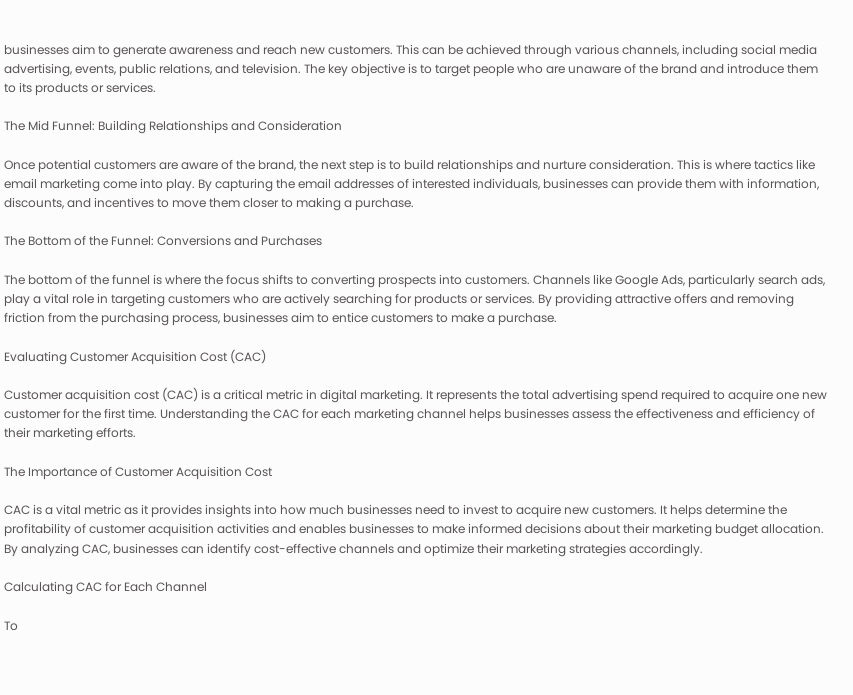businesses aim to generate awareness and reach new customers. This can be achieved through various channels, including social media advertising, events, public relations, and television. The key objective is to target people who are unaware of the brand and introduce them to its products or services.

The Mid Funnel: Building Relationships and Consideration

Once potential customers are aware of the brand, the next step is to build relationships and nurture consideration. This is where tactics like email marketing come into play. By capturing the email addresses of interested individuals, businesses can provide them with information, discounts, and incentives to move them closer to making a purchase.

The Bottom of the Funnel: Conversions and Purchases

The bottom of the funnel is where the focus shifts to converting prospects into customers. Channels like Google Ads, particularly search ads, play a vital role in targeting customers who are actively searching for products or services. By providing attractive offers and removing friction from the purchasing process, businesses aim to entice customers to make a purchase.

Evaluating Customer Acquisition Cost (CAC)

Customer acquisition cost (CAC) is a critical metric in digital marketing. It represents the total advertising spend required to acquire one new customer for the first time. Understanding the CAC for each marketing channel helps businesses assess the effectiveness and efficiency of their marketing efforts.

The Importance of Customer Acquisition Cost

CAC is a vital metric as it provides insights into how much businesses need to invest to acquire new customers. It helps determine the profitability of customer acquisition activities and enables businesses to make informed decisions about their marketing budget allocation. By analyzing CAC, businesses can identify cost-effective channels and optimize their marketing strategies accordingly.

Calculating CAC for Each Channel

To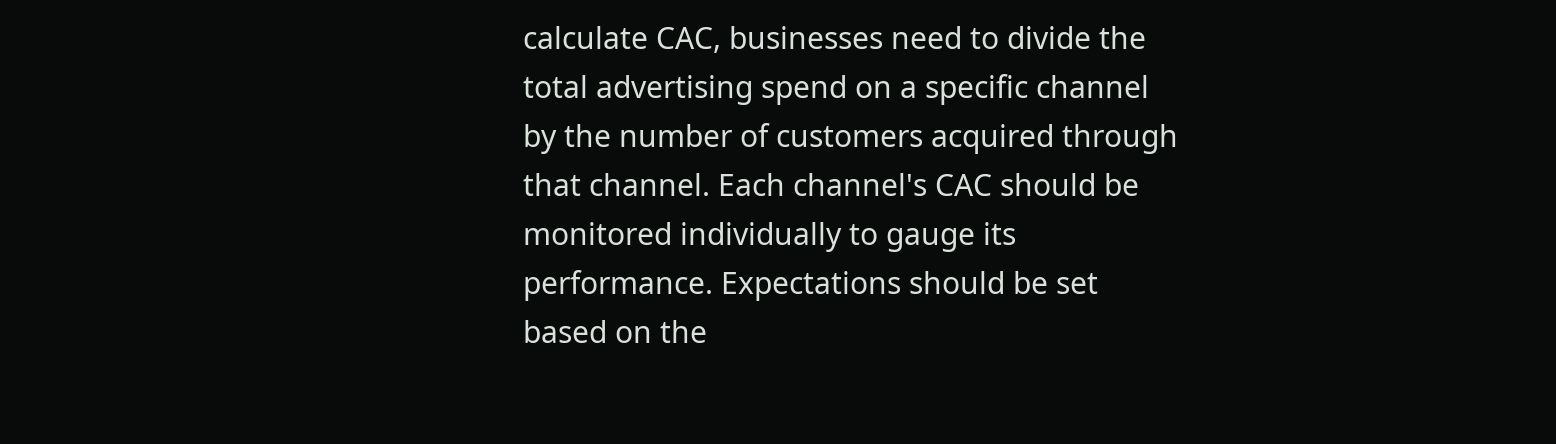calculate CAC, businesses need to divide the total advertising spend on a specific channel by the number of customers acquired through that channel. Each channel's CAC should be monitored individually to gauge its performance. Expectations should be set based on the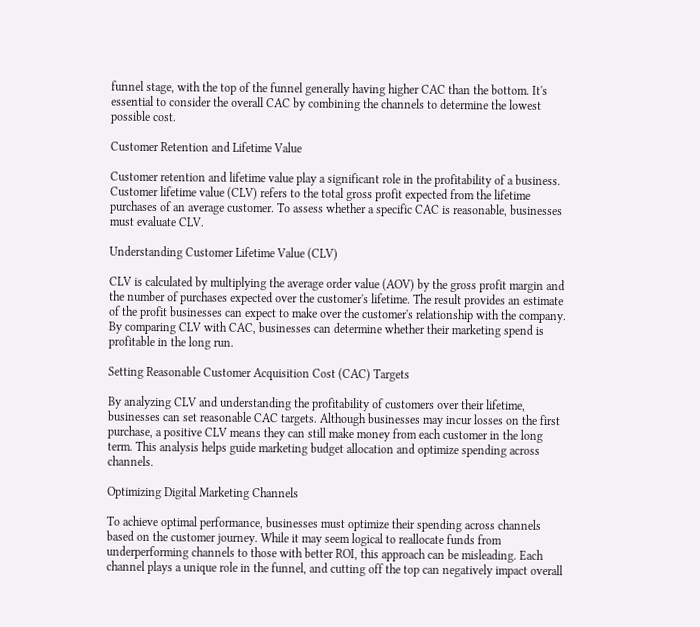funnel stage, with the top of the funnel generally having higher CAC than the bottom. It's essential to consider the overall CAC by combining the channels to determine the lowest possible cost.

Customer Retention and Lifetime Value

Customer retention and lifetime value play a significant role in the profitability of a business. Customer lifetime value (CLV) refers to the total gross profit expected from the lifetime purchases of an average customer. To assess whether a specific CAC is reasonable, businesses must evaluate CLV.

Understanding Customer Lifetime Value (CLV)

CLV is calculated by multiplying the average order value (AOV) by the gross profit margin and the number of purchases expected over the customer's lifetime. The result provides an estimate of the profit businesses can expect to make over the customer's relationship with the company. By comparing CLV with CAC, businesses can determine whether their marketing spend is profitable in the long run.

Setting Reasonable Customer Acquisition Cost (CAC) Targets

By analyzing CLV and understanding the profitability of customers over their lifetime, businesses can set reasonable CAC targets. Although businesses may incur losses on the first purchase, a positive CLV means they can still make money from each customer in the long term. This analysis helps guide marketing budget allocation and optimize spending across channels.

Optimizing Digital Marketing Channels

To achieve optimal performance, businesses must optimize their spending across channels based on the customer journey. While it may seem logical to reallocate funds from underperforming channels to those with better ROI, this approach can be misleading. Each channel plays a unique role in the funnel, and cutting off the top can negatively impact overall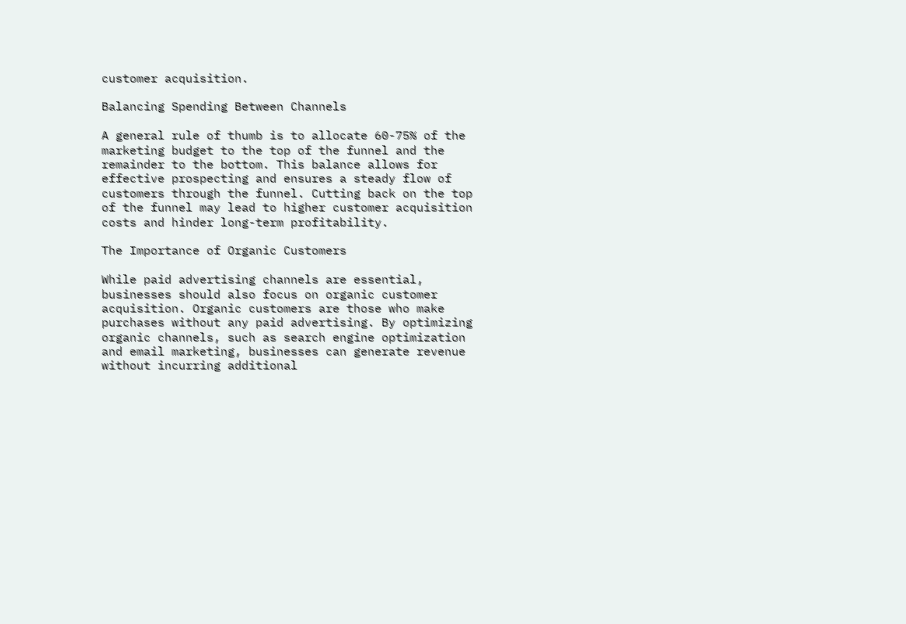customer acquisition.

Balancing Spending Between Channels

A general rule of thumb is to allocate 60-75% of the marketing budget to the top of the funnel and the remainder to the bottom. This balance allows for effective prospecting and ensures a steady flow of customers through the funnel. Cutting back on the top of the funnel may lead to higher customer acquisition costs and hinder long-term profitability.

The Importance of Organic Customers

While paid advertising channels are essential, businesses should also focus on organic customer acquisition. Organic customers are those who make purchases without any paid advertising. By optimizing organic channels, such as search engine optimization and email marketing, businesses can generate revenue without incurring additional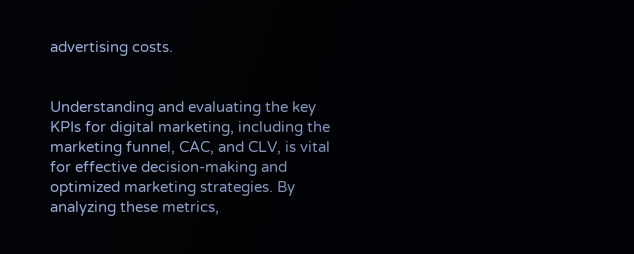advertising costs.


Understanding and evaluating the key KPIs for digital marketing, including the marketing funnel, CAC, and CLV, is vital for effective decision-making and optimized marketing strategies. By analyzing these metrics,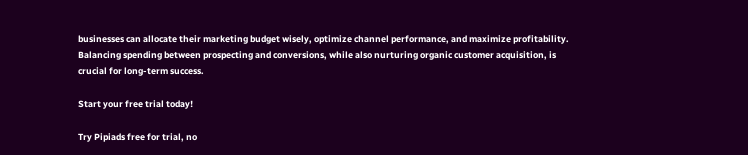businesses can allocate their marketing budget wisely, optimize channel performance, and maximize profitability. Balancing spending between prospecting and conversions, while also nurturing organic customer acquisition, is crucial for long-term success.

Start your free trial today!

Try Pipiads free for trial, no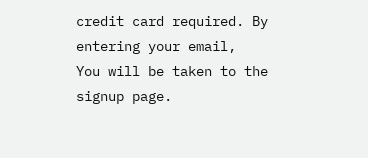credit card required. By entering your email,
You will be taken to the signup page.